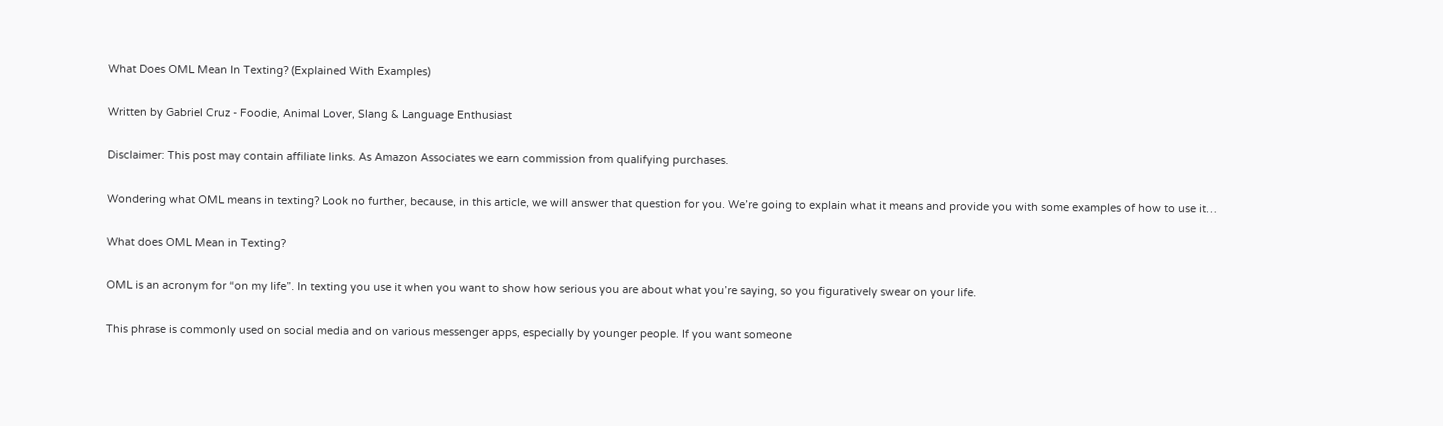What Does OML Mean In Texting? (Explained With Examples)

Written by Gabriel Cruz - Foodie, Animal Lover, Slang & Language Enthusiast

Disclaimer: This post may contain affiliate links. As Amazon Associates we earn commission from qualifying purchases.

Wondering what OML means in texting? Look no further, because, in this article, we will answer that question for you. We’re going to explain what it means and provide you with some examples of how to use it…

What does OML Mean in Texting?

OML is an acronym for “on my life”. In texting you use it when you want to show how serious you are about what you’re saying, so you figuratively swear on your life.

This phrase is commonly used on social media and on various messenger apps, especially by younger people. If you want someone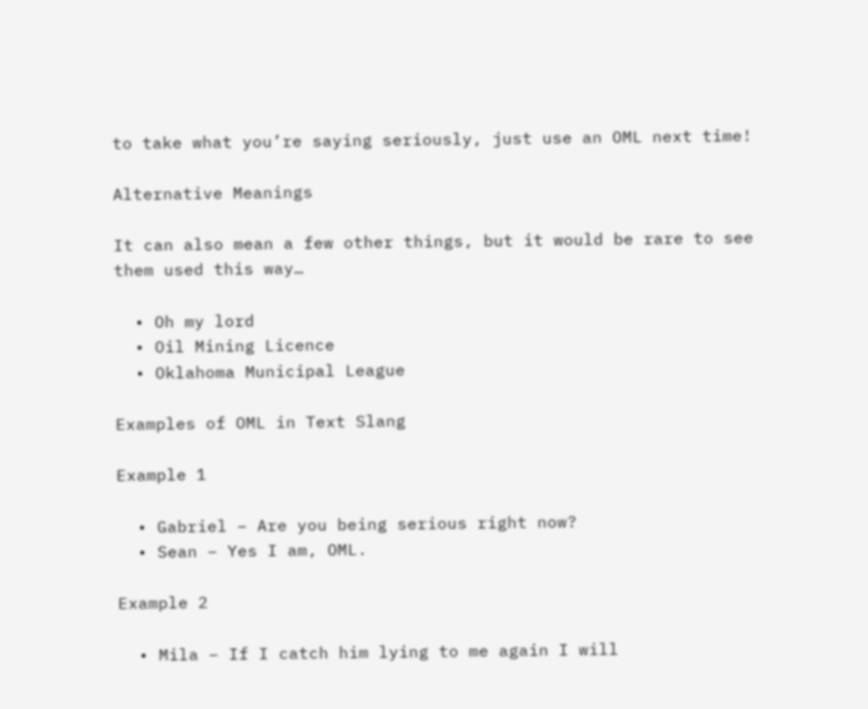to take what you’re saying seriously, just use an OML next time!

Alternative Meanings

It can also mean a few other things, but it would be rare to see them used this way…

  • Oh my lord
  • Oil Mining Licence
  • Oklahoma Municipal League

Examples of OML in Text Slang

Example 1

  • Gabriel – Are you being serious right now?
  • Sean – Yes I am, OML.

Example 2

  • Mila – If I catch him lying to me again I will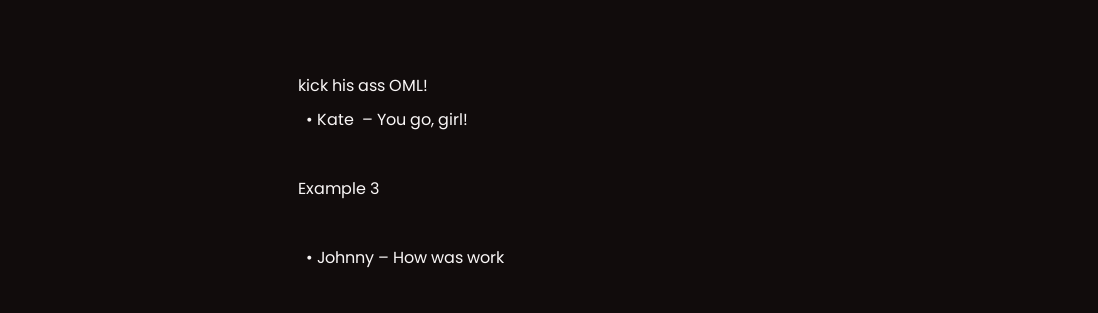kick his ass OML!
  • Kate  – You go, girl!

Example 3

  • Johnny – How was work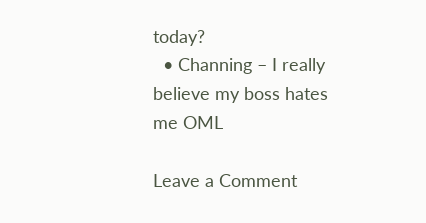today?
  • Channing – I really believe my boss hates me OML

Leave a Comment